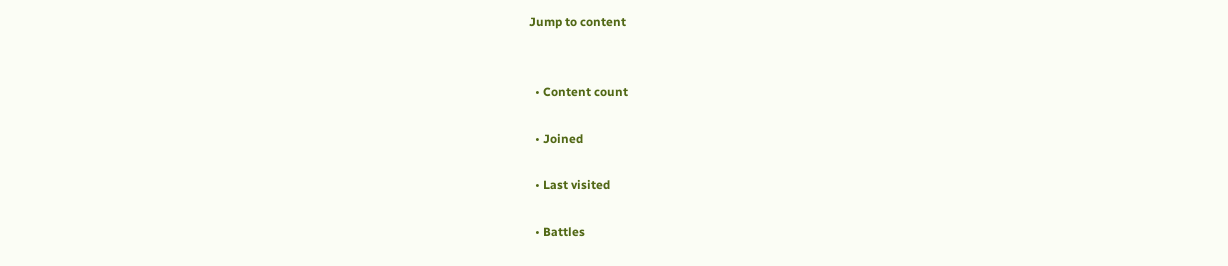Jump to content


  • Content count

  • Joined

  • Last visited

  • Battles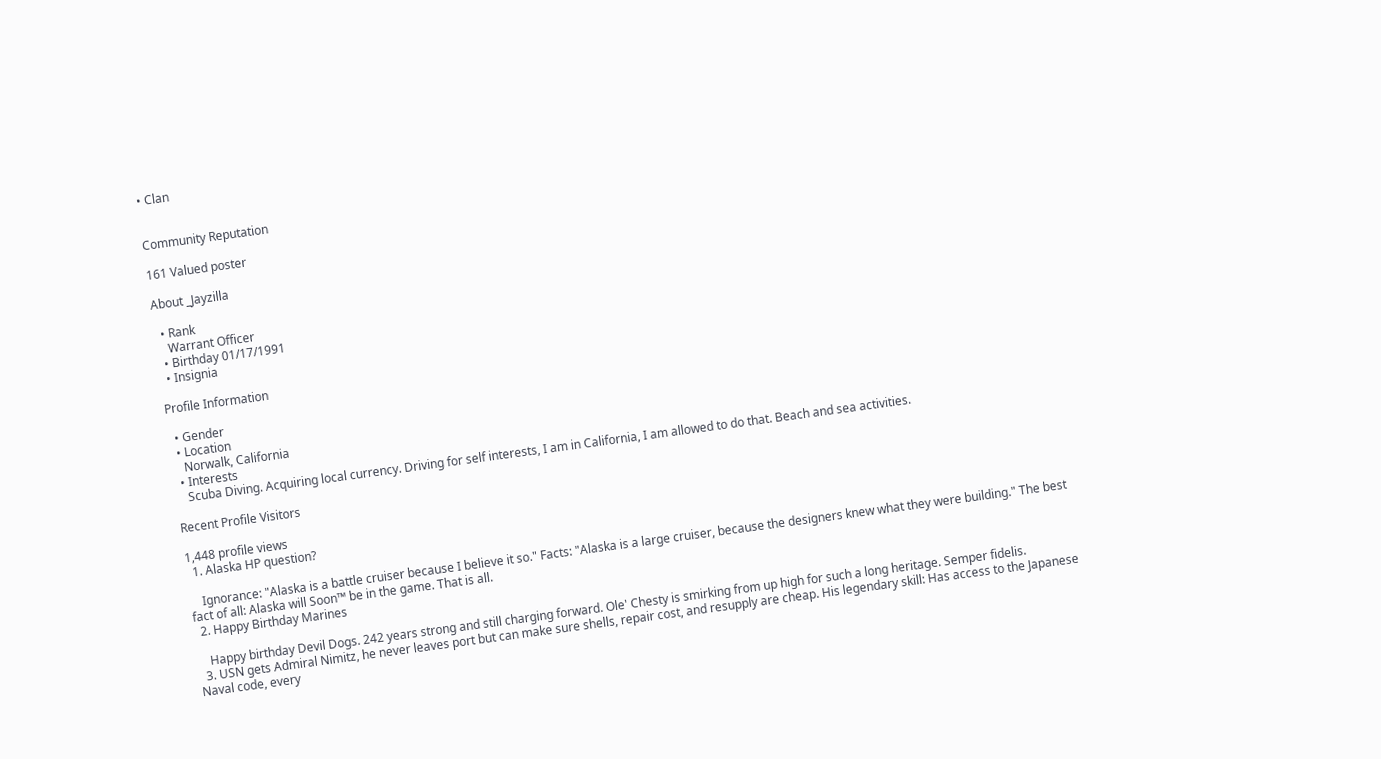• Clan


Community Reputation

161 Valued poster

About _Jayzilla

  • Rank
    Warrant Officer
  • Birthday 01/17/1991
  • Insignia

Profile Information

  • Gender
  • Location
    Norwalk, California
  • Interests
    Scuba Diving. Acquiring local currency. Driving for self interests, I am in California, I am allowed to do that. Beach and sea activities.

Recent Profile Visitors

1,448 profile views
  1. Alaska HP question?

    Ignorance: "Alaska is a battle cruiser because I believe it so." Facts: "Alaska is a large cruiser, because the designers knew what they were building." The best fact of all: Alaska will Soon™ be in the game. That is all.
  2. Happy Birthday Marines

    Happy birthday Devil Dogs. 242 years strong and still charging forward. Ole' Chesty is smirking from up high for such a long heritage. Semper fidelis.
  3. USN gets Admiral Nimitz, he never leaves port but can make sure shells, repair cost, and resupply are cheap. His legendary skill: Has access to the Japanese Naval code, every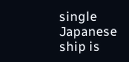single Japanese ship is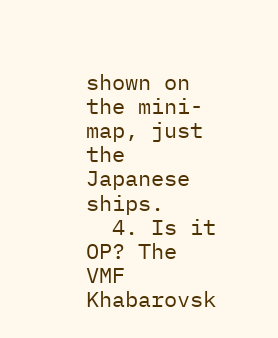shown on the mini-map, just the Japanese ships.
  4. Is it OP? The VMF Khabarovsk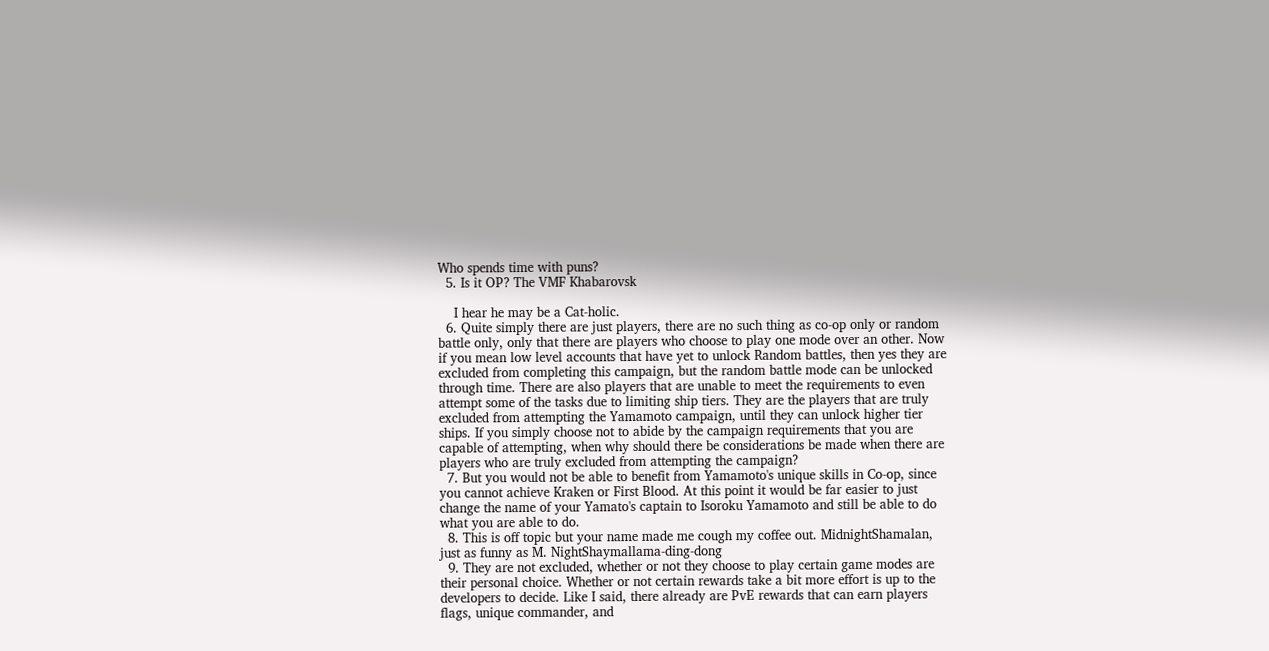Who spends time with puns?
  5. Is it OP? The VMF Khabarovsk

    I hear he may be a Cat-holic.
  6. Quite simply there are just players, there are no such thing as co-op only or random battle only, only that there are players who choose to play one mode over an other. Now if you mean low level accounts that have yet to unlock Random battles, then yes they are excluded from completing this campaign, but the random battle mode can be unlocked through time. There are also players that are unable to meet the requirements to even attempt some of the tasks due to limiting ship tiers. They are the players that are truly excluded from attempting the Yamamoto campaign, until they can unlock higher tier ships. If you simply choose not to abide by the campaign requirements that you are capable of attempting, when why should there be considerations be made when there are players who are truly excluded from attempting the campaign?
  7. But you would not be able to benefit from Yamamoto's unique skills in Co-op, since you cannot achieve Kraken or First Blood. At this point it would be far easier to just change the name of your Yamato's captain to Isoroku Yamamoto and still be able to do what you are able to do.
  8. This is off topic but your name made me cough my coffee out. MidnightShamalan, just as funny as M. NightShaymallama-ding-dong
  9. They are not excluded, whether or not they choose to play certain game modes are their personal choice. Whether or not certain rewards take a bit more effort is up to the developers to decide. Like I said, there already are PvE rewards that can earn players flags, unique commander, and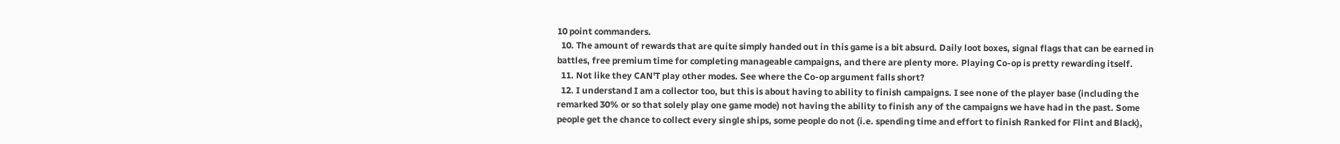10 point commanders.
  10. The amount of rewards that are quite simply handed out in this game is a bit absurd. Daily loot boxes, signal flags that can be earned in battles, free premium time for completing manageable campaigns, and there are plenty more. Playing Co-op is pretty rewarding itself.
  11. Not like they CAN'T play other modes. See where the Co-op argument falls short?
  12. I understand I am a collector too, but this is about having to ability to finish campaigns. I see none of the player base (including the remarked 30% or so that solely play one game mode) not having the ability to finish any of the campaigns we have had in the past. Some people get the chance to collect every single ships, some people do not (i.e. spending time and effort to finish Ranked for Flint and Black),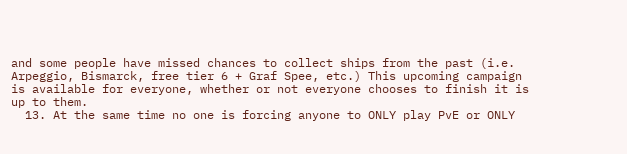and some people have missed chances to collect ships from the past (i.e. Arpeggio, Bismarck, free tier 6 + Graf Spee, etc.) This upcoming campaign is available for everyone, whether or not everyone chooses to finish it is up to them.
  13. At the same time no one is forcing anyone to ONLY play PvE or ONLY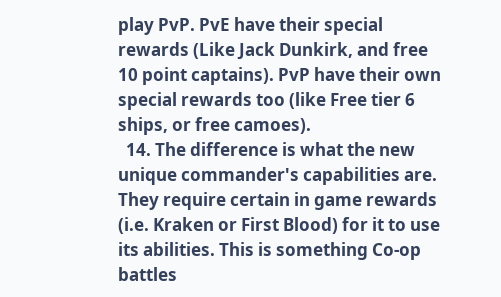play PvP. PvE have their special rewards (Like Jack Dunkirk, and free 10 point captains). PvP have their own special rewards too (like Free tier 6 ships, or free camoes).
  14. The difference is what the new unique commander's capabilities are. They require certain in game rewards (i.e. Kraken or First Blood) for it to use its abilities. This is something Co-op battles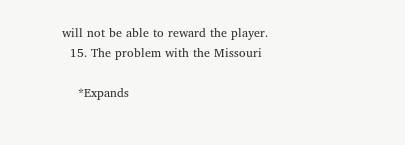will not be able to reward the player.
  15. The problem with the Missouri

    *Expands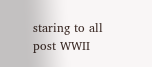staring to all post WWII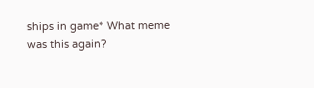ships in game* What meme was this again?